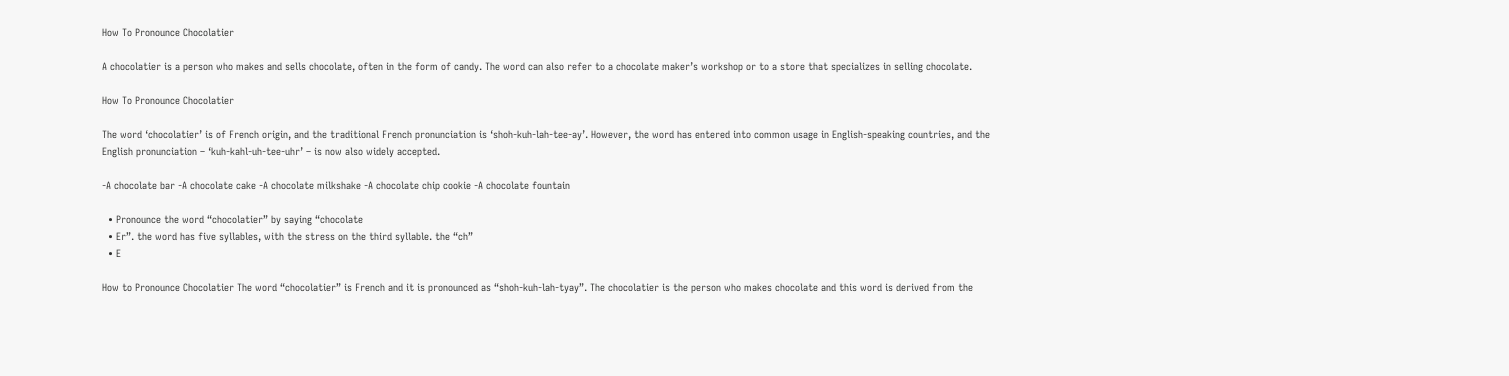How To Pronounce Chocolatier

A chocolatier is a person who makes and sells chocolate, often in the form of candy. The word can also refer to a chocolate maker’s workshop or to a store that specializes in selling chocolate.

How To Pronounce Chocolatier

The word ‘chocolatier’ is of French origin, and the traditional French pronunciation is ‘shoh-kuh-lah-tee-ay’. However, the word has entered into common usage in English-speaking countries, and the English pronunciation – ‘kuh-kahl-uh-tee-uhr’ – is now also widely accepted.

-A chocolate bar -A chocolate cake -A chocolate milkshake -A chocolate chip cookie -A chocolate fountain

  • Pronounce the word “chocolatier” by saying “chocolate
  • Er”. the word has five syllables, with the stress on the third syllable. the “ch”
  • E

How to Pronounce Chocolatier The word “chocolatier” is French and it is pronounced as “shoh-kuh-lah-tyay”. The chocolatier is the person who makes chocolate and this word is derived from the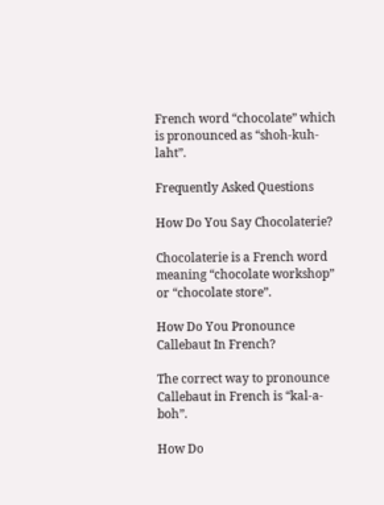French word “chocolate” which is pronounced as “shoh-kuh-laht”.

Frequently Asked Questions

How Do You Say Chocolaterie?

Chocolaterie is a French word meaning “chocolate workshop” or “chocolate store”.

How Do You Pronounce Callebaut In French?

The correct way to pronounce Callebaut in French is “kal-a-boh”.

How Do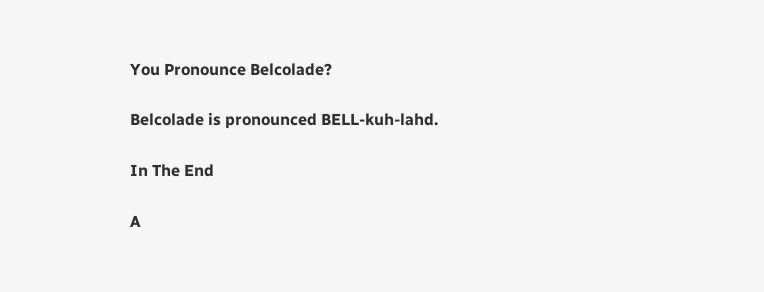You Pronounce Belcolade?

Belcolade is pronounced BELL-kuh-lahd.

In The End

A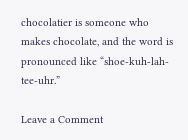chocolatier is someone who makes chocolate, and the word is pronounced like “shoe-kuh-lah-tee-uhr.”

Leave a Comment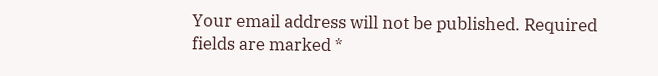Your email address will not be published. Required fields are marked *